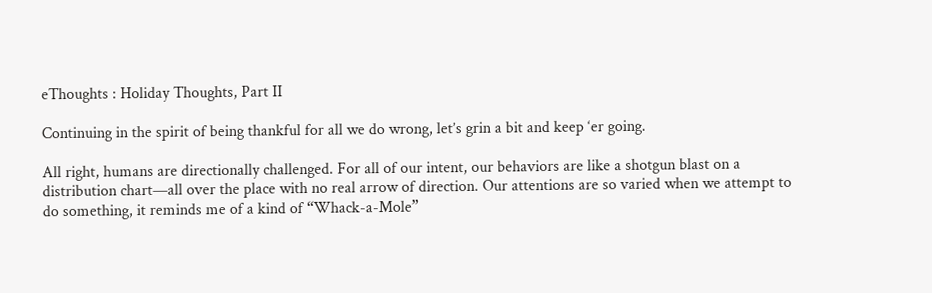eThoughts : Holiday Thoughts, Part II

Continuing in the spirit of being thankful for all we do wrong, let’s grin a bit and keep ‘er going.

All right, humans are directionally challenged. For all of our intent, our behaviors are like a shotgun blast on a distribution chart—all over the place with no real arrow of direction. Our attentions are so varied when we attempt to do something, it reminds me of a kind of “Whack-a-Mole”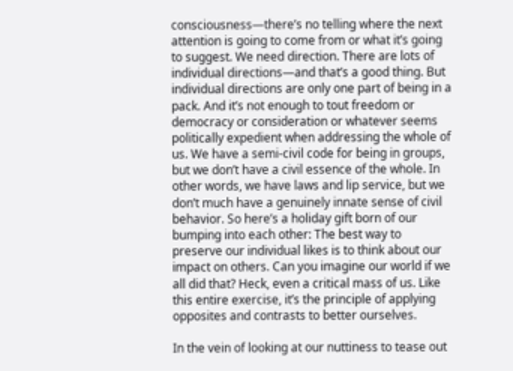consciousness—there’s no telling where the next attention is going to come from or what it’s going to suggest. We need direction. There are lots of individual directions—and that’s a good thing. But individual directions are only one part of being in a pack. And it’s not enough to tout freedom or democracy or consideration or whatever seems politically expedient when addressing the whole of us. We have a semi-civil code for being in groups, but we don’t have a civil essence of the whole. In other words, we have laws and lip service, but we don’t much have a genuinely innate sense of civil behavior. So here’s a holiday gift born of our bumping into each other: The best way to preserve our individual likes is to think about our impact on others. Can you imagine our world if we all did that? Heck, even a critical mass of us. Like this entire exercise, it’s the principle of applying opposites and contrasts to better ourselves.

In the vein of looking at our nuttiness to tease out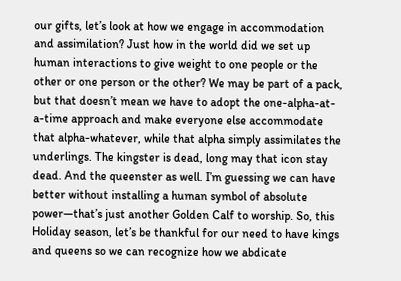our gifts, let’s look at how we engage in accommodation and assimilation? Just how in the world did we set up human interactions to give weight to one people or the other or one person or the other? We may be part of a pack, but that doesn’t mean we have to adopt the one-alpha-at-a-time approach and make everyone else accommodate that alpha-whatever, while that alpha simply assimilates the underlings. The kingster is dead, long may that icon stay dead. And the queenster as well. I’m guessing we can have better without installing a human symbol of absolute power—that’s just another Golden Calf to worship. So, this Holiday season, let’s be thankful for our need to have kings and queens so we can recognize how we abdicate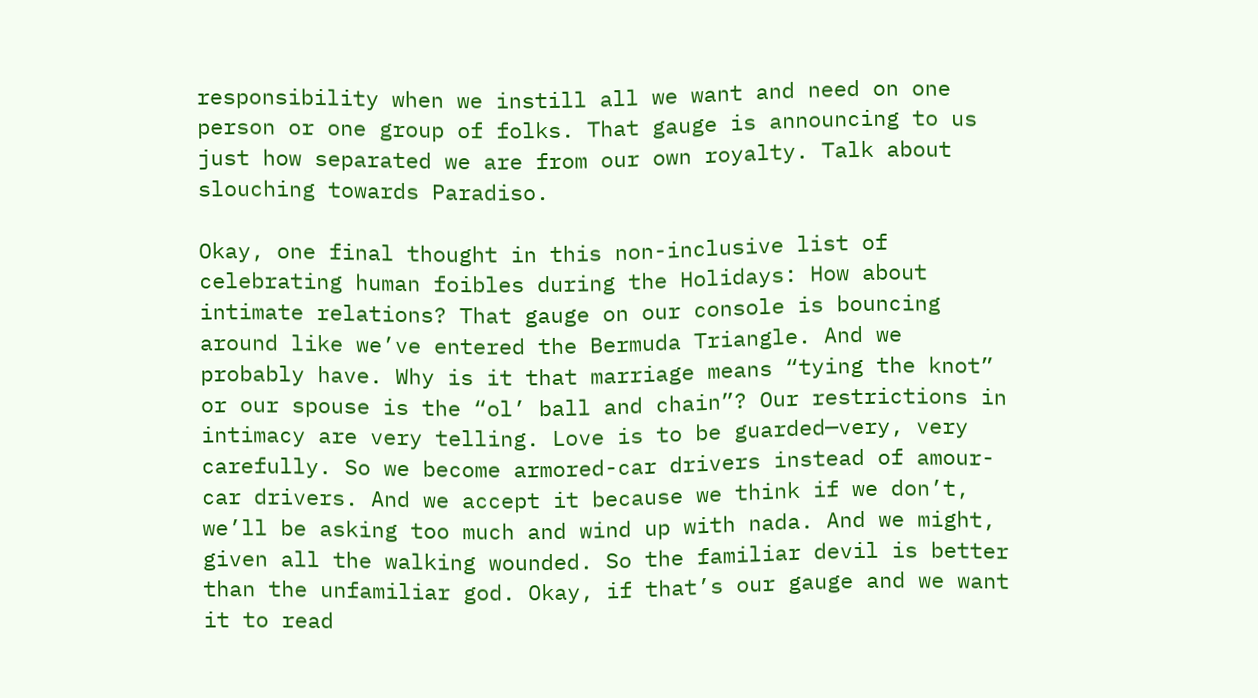responsibility when we instill all we want and need on one person or one group of folks. That gauge is announcing to us just how separated we are from our own royalty. Talk about slouching towards Paradiso.

Okay, one final thought in this non-inclusive list of celebrating human foibles during the Holidays: How about intimate relations? That gauge on our console is bouncing around like we’ve entered the Bermuda Triangle. And we probably have. Why is it that marriage means “tying the knot” or our spouse is the “ol’ ball and chain”? Our restrictions in intimacy are very telling. Love is to be guarded—very, very carefully. So we become armored-car drivers instead of amour-car drivers. And we accept it because we think if we don’t, we’ll be asking too much and wind up with nada. And we might, given all the walking wounded. So the familiar devil is better than the unfamiliar god. Okay, if that’s our gauge and we want it to read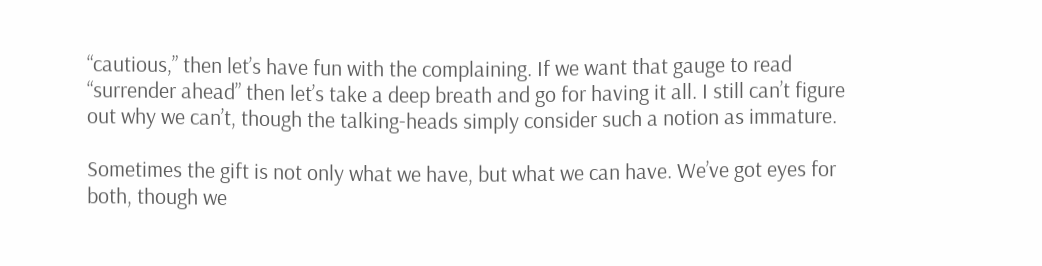“cautious,” then let’s have fun with the complaining. If we want that gauge to read “surrender ahead” then let’s take a deep breath and go for having it all. I still can’t figure out why we can’t, though the talking-heads simply consider such a notion as immature.

Sometimes the gift is not only what we have, but what we can have. We’ve got eyes for both, though we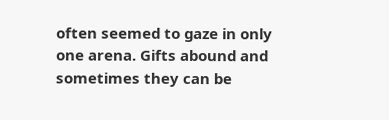often seemed to gaze in only one arena. Gifts abound and sometimes they can be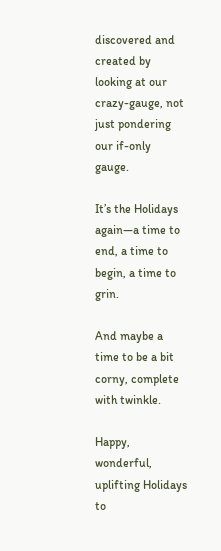discovered and created by looking at our crazy-gauge, not just pondering our if-only gauge.

It’s the Holidays again—a time to end, a time to begin, a time to grin.

And maybe a time to be a bit corny, complete with twinkle.

Happy, wonderful, uplifting Holidays to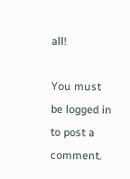all!

You must be logged in to post a comment.